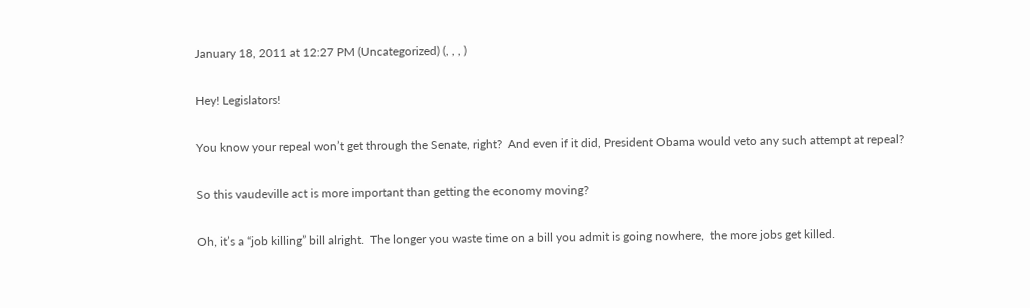January 18, 2011 at 12:27 PM (Uncategorized) (, , , )

Hey! Legislators!

You know your repeal won’t get through the Senate, right?  And even if it did, President Obama would veto any such attempt at repeal?

So this vaudeville act is more important than getting the economy moving?

Oh, it’s a “job killing” bill alright.  The longer you waste time on a bill you admit is going nowhere,  the more jobs get killed.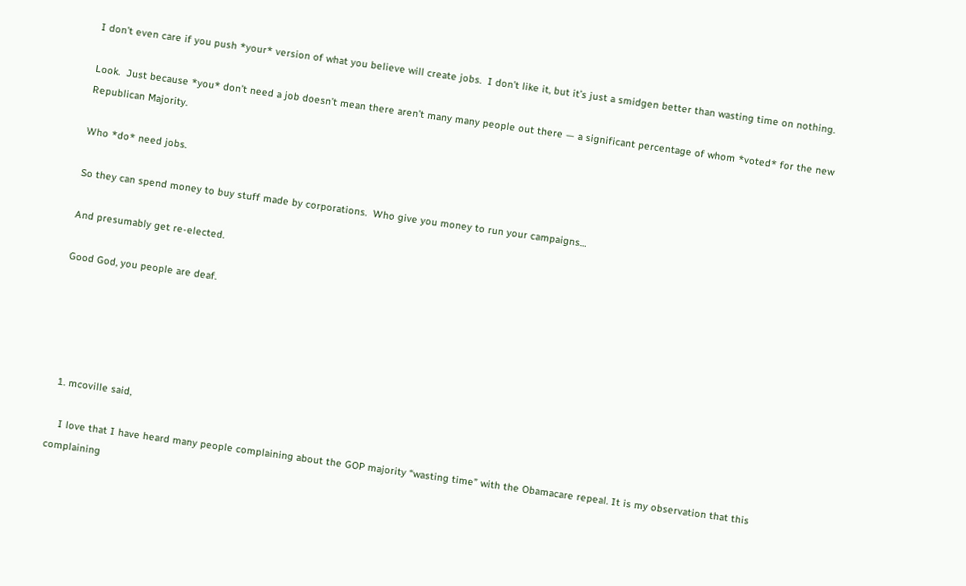I don’t even care if you push *your* version of what you believe will create jobs.  I don’t like it, but it’s just a smidgen better than wasting time on nothing.

Look.  Just because *you* don’t need a job doesn’t mean there aren’t many many people out there — a significant percentage of whom *voted* for the new Republican Majority.

Who *do* need jobs.

So they can spend money to buy stuff made by corporations.  Who give you money to run your campaigns…

And presumably get re-elected.

Good God, you people are deaf.





  1. mcoville said,

    I love that I have heard many people complaining about the GOP majority “wasting time” with the Obamacare repeal. It is my observation that this complaining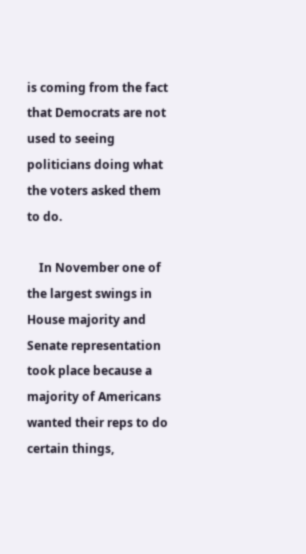is coming from the fact that Democrats are not used to seeing politicians doing what the voters asked them to do.

    In November one of the largest swings in House majority and Senate representation took place because a majority of Americans wanted their reps to do certain things,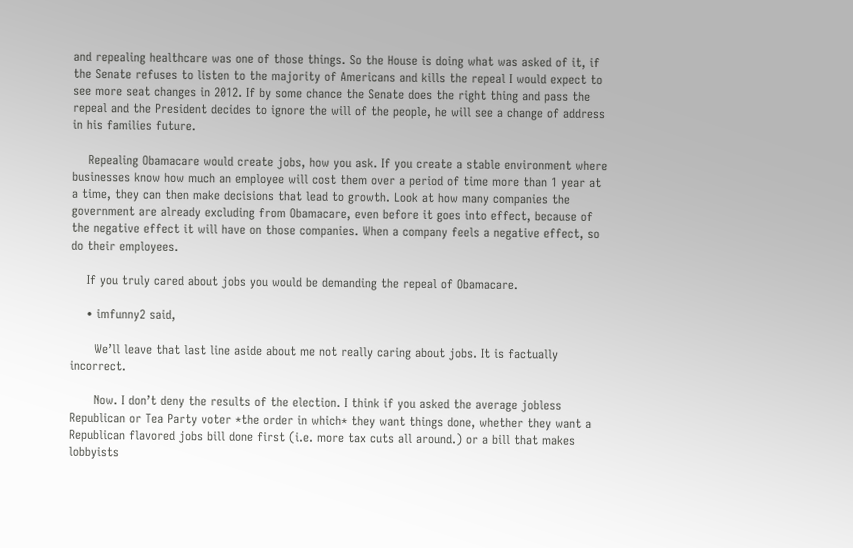and repealing healthcare was one of those things. So the House is doing what was asked of it, if the Senate refuses to listen to the majority of Americans and kills the repeal I would expect to see more seat changes in 2012. If by some chance the Senate does the right thing and pass the repeal and the President decides to ignore the will of the people, he will see a change of address in his families future.

    Repealing Obamacare would create jobs, how you ask. If you create a stable environment where businesses know how much an employee will cost them over a period of time more than 1 year at a time, they can then make decisions that lead to growth. Look at how many companies the government are already excluding from Obamacare, even before it goes into effect, because of the negative effect it will have on those companies. When a company feels a negative effect, so do their employees.

    If you truly cared about jobs you would be demanding the repeal of Obamacare.

    • imfunny2 said,

      We’ll leave that last line aside about me not really caring about jobs. It is factually incorrect.

      Now. I don’t deny the results of the election. I think if you asked the average jobless Republican or Tea Party voter *the order in which* they want things done, whether they want a Republican flavored jobs bill done first (i.e. more tax cuts all around.) or a bill that makes lobbyists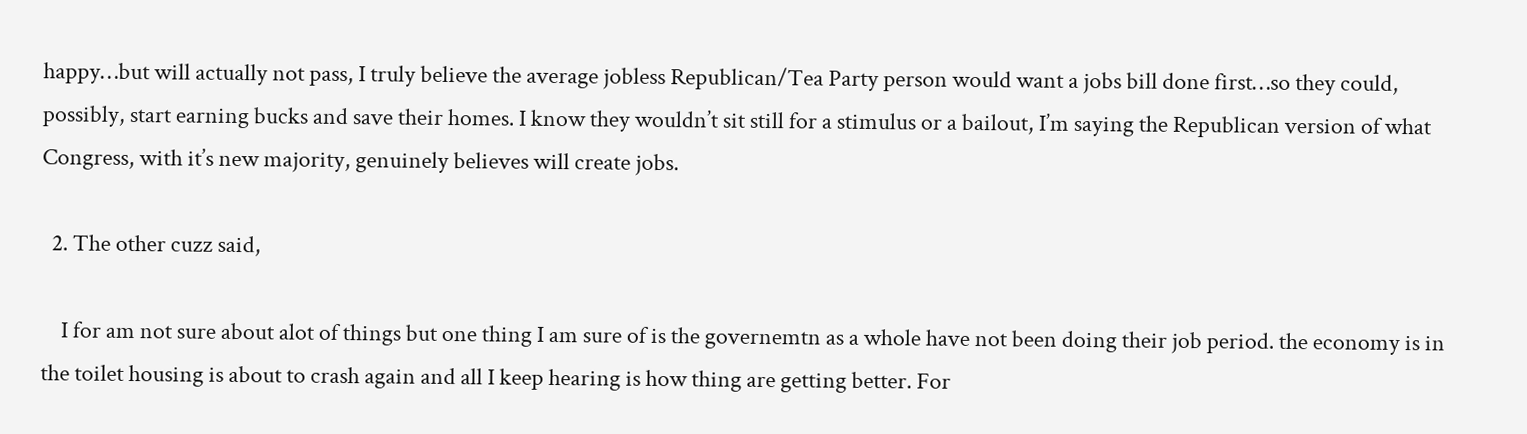happy…but will actually not pass, I truly believe the average jobless Republican/Tea Party person would want a jobs bill done first…so they could, possibly, start earning bucks and save their homes. I know they wouldn’t sit still for a stimulus or a bailout, I’m saying the Republican version of what Congress, with it’s new majority, genuinely believes will create jobs.

  2. The other cuzz said,

    I for am not sure about alot of things but one thing I am sure of is the governemtn as a whole have not been doing their job period. the economy is in the toilet housing is about to crash again and all I keep hearing is how thing are getting better. For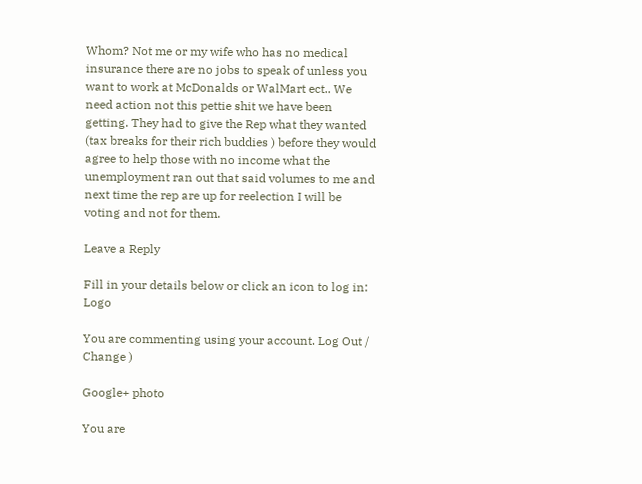Whom? Not me or my wife who has no medical insurance there are no jobs to speak of unless you want to work at McDonalds or WalMart ect.. We need action not this pettie shit we have been getting. They had to give the Rep what they wanted (tax breaks for their rich buddies ) before they would agree to help those with no income what the unemployment ran out that said volumes to me and next time the rep are up for reelection I will be voting and not for them.

Leave a Reply

Fill in your details below or click an icon to log in: Logo

You are commenting using your account. Log Out /  Change )

Google+ photo

You are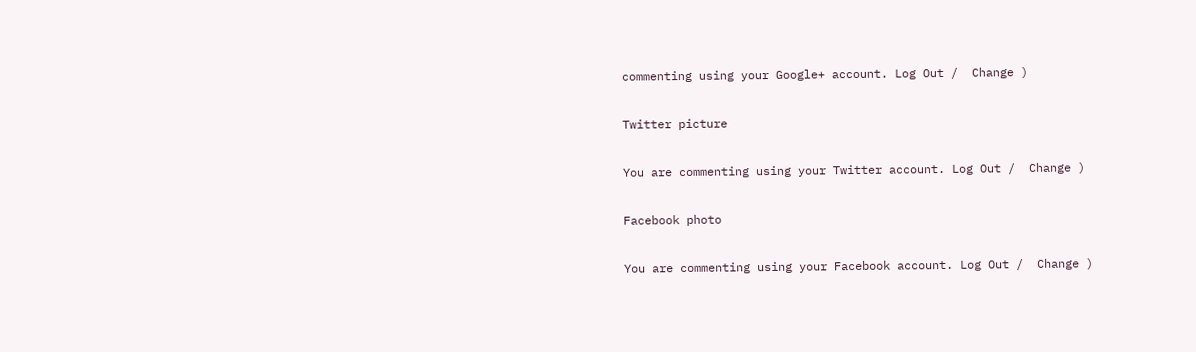commenting using your Google+ account. Log Out /  Change )

Twitter picture

You are commenting using your Twitter account. Log Out /  Change )

Facebook photo

You are commenting using your Facebook account. Log Out /  Change )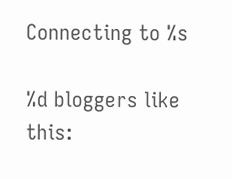Connecting to %s

%d bloggers like this: